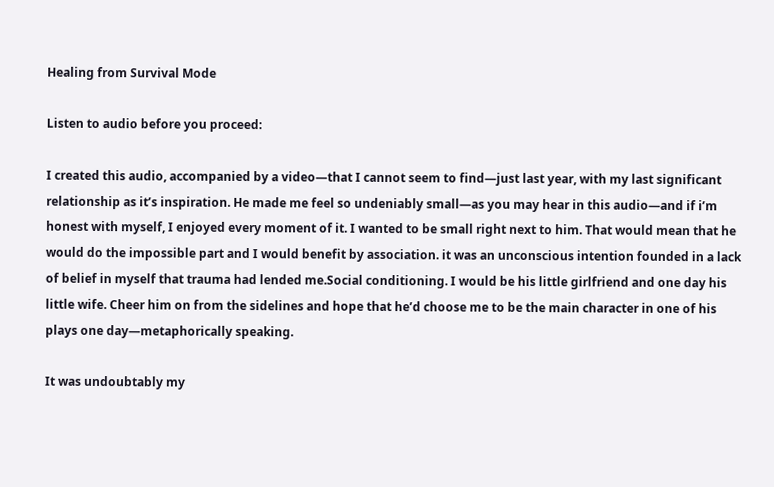Healing from Survival Mode

Listen to audio before you proceed:

I created this audio, accompanied by a video—that I cannot seem to find—just last year, with my last significant relationship as it’s inspiration. He made me feel so undeniably small—as you may hear in this audio—and if i’m honest with myself, I enjoyed every moment of it. I wanted to be small right next to him. That would mean that he would do the impossible part and I would benefit by association. it was an unconscious intention founded in a lack of belief in myself that trauma had lended me.Social conditioning. I would be his little girlfriend and one day his little wife. Cheer him on from the sidelines and hope that he’d choose me to be the main character in one of his plays one day—metaphorically speaking.

It was undoubtably my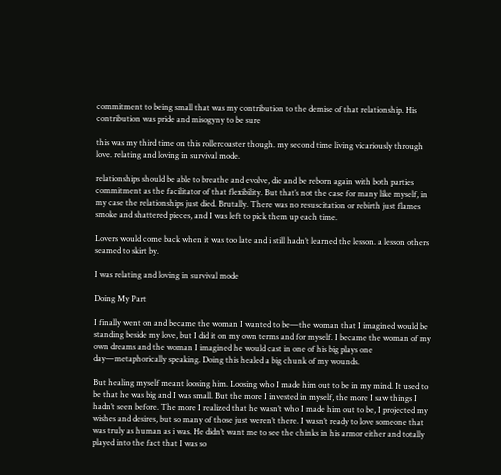commitment to being small that was my contribution to the demise of that relationship. His contribution was pride and misogyny to be sure

this was my third time on this rollercoaster though. my second time living vicariously through love. relating and loving in survival mode.

relationships should be able to breathe and evolve, die and be reborn again with both parties commitment as the facilitator of that flexibility. But that’s not the case for many like myself, in my case the relationships just died. Brutally. There was no resuscitation or rebirth just flames smoke and shattered pieces, and I was left to pick them up each time.

Lovers would come back when it was too late and i still hadn’t learned the lesson. a lesson others seamed to skirt by.

I was relating and loving in survival mode

Doing My Part

I finally went on and became the woman I wanted to be—the woman that I imagined would be standing beside my love, but I did it on my own terms and for myself. I became the woman of my own dreams and the woman I imagined he would cast in one of his big plays one day—metaphorically speaking. Doing this healed a big chunk of my wounds.

But healing myself meant loosing him. Loosing who I made him out to be in my mind. It used to be that he was big and I was small. But the more I invested in myself, the more I saw things I hadn’t seen before. The more I realized that he wasn’t who I made him out to be, I projected my wishes and desires, but so many of those just weren’t there. I wasn’t ready to love someone that was truly as human as i was. He didn’t want me to see the chinks in his armor either and totally played into the fact that I was so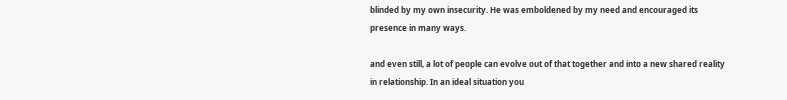blinded by my own insecurity. He was emboldened by my need and encouraged its presence in many ways.

and even still, a lot of people can evolve out of that together and into a new shared reality in relationship. In an ideal situation you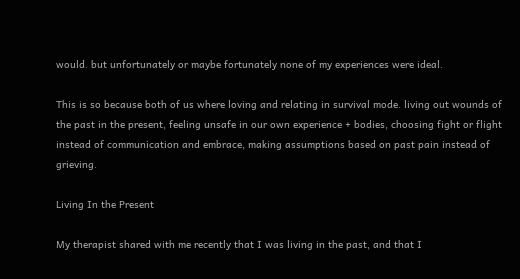would. but unfortunately or maybe fortunately none of my experiences were ideal.

This is so because both of us where loving and relating in survival mode. living out wounds of the past in the present, feeling unsafe in our own experience + bodies, choosing fight or flight instead of communication and embrace, making assumptions based on past pain instead of grieving.

Living In the Present

My therapist shared with me recently that I was living in the past, and that I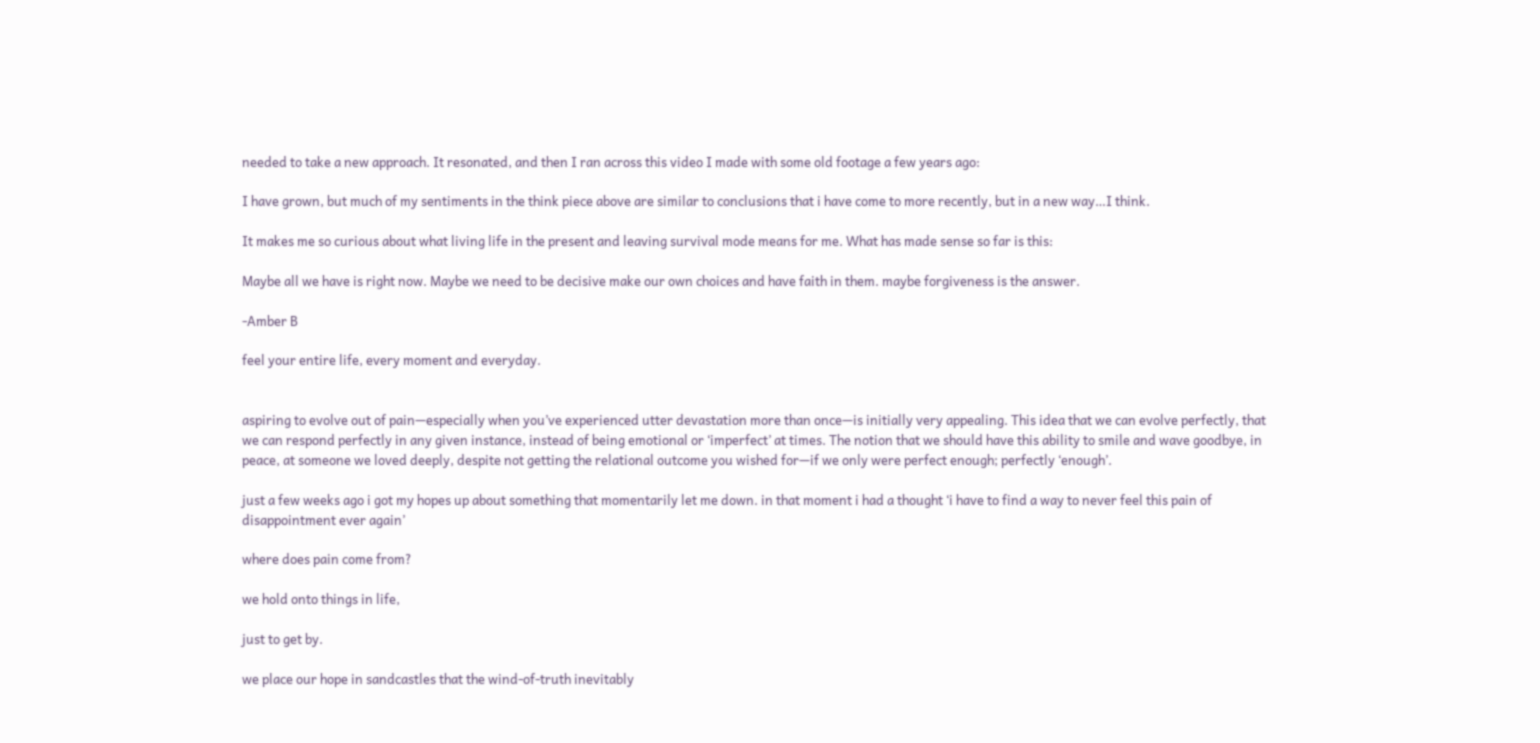needed to take a new approach. It resonated, and then I ran across this video I made with some old footage a few years ago:

I have grown, but much of my sentiments in the think piece above are similar to conclusions that i have come to more recently, but in a new way…I think.

It makes me so curious about what living life in the present and leaving survival mode means for me. What has made sense so far is this:

Maybe all we have is right now. Maybe we need to be decisive make our own choices and have faith in them. maybe forgiveness is the answer.

-Amber B

feel your entire life, every moment and everyday.


aspiring to evolve out of pain—especially when you’ve experienced utter devastation more than once—is initially very appealing. This idea that we can evolve perfectly, that we can respond perfectly in any given instance, instead of being emotional or ‘imperfect’ at times. The notion that we should have this ability to smile and wave goodbye, in peace, at someone we loved deeply, despite not getting the relational outcome you wished for—if we only were perfect enough; perfectly ‘enough’.

just a few weeks ago i got my hopes up about something that momentarily let me down. in that moment i had a thought ‘i have to find a way to never feel this pain of disappointment ever again’

where does pain come from?

we hold onto things in life,

just to get by.

we place our hope in sandcastles that the wind-of-truth inevitably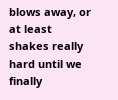blows away, or at least shakes really hard until we finally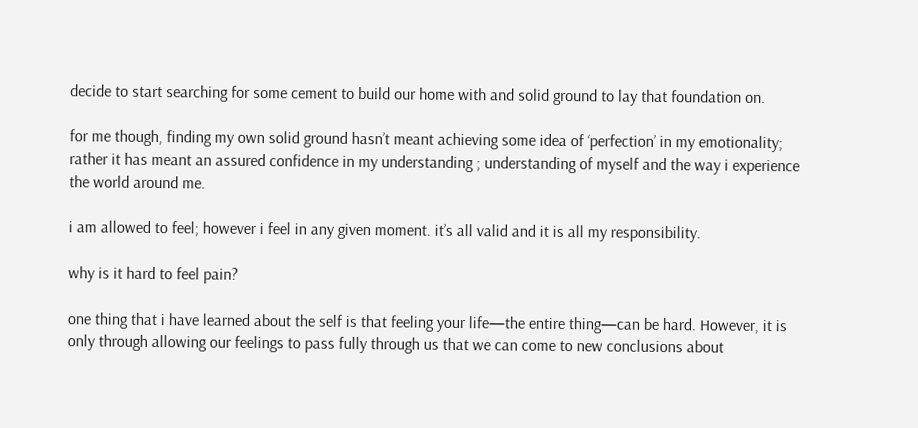decide to start searching for some cement to build our home with and solid ground to lay that foundation on.

for me though, finding my own solid ground hasn’t meant achieving some idea of ‘perfection’ in my emotionality; rather it has meant an assured confidence in my understanding ; understanding of myself and the way i experience the world around me.

i am allowed to feel; however i feel in any given moment. it’s all valid and it is all my responsibility.

why is it hard to feel pain?

one thing that i have learned about the self is that feeling your life—the entire thing—can be hard. However, it is only through allowing our feelings to pass fully through us that we can come to new conclusions about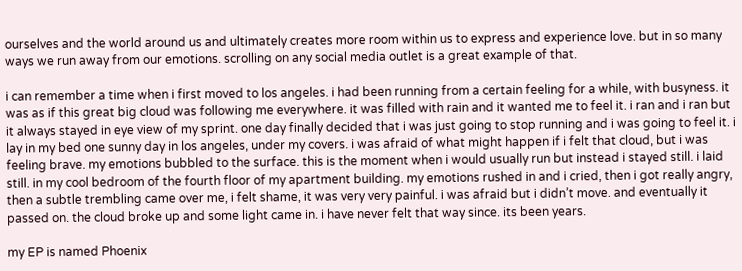ourselves and the world around us and ultimately creates more room within us to express and experience love. but in so many ways we run away from our emotions. scrolling on any social media outlet is a great example of that.

i can remember a time when i first moved to los angeles. i had been running from a certain feeling for a while, with busyness. it was as if this great big cloud was following me everywhere. it was filled with rain and it wanted me to feel it. i ran and i ran but it always stayed in eye view of my sprint. one day finally decided that i was just going to stop running and i was going to feel it. i lay in my bed one sunny day in los angeles, under my covers. i was afraid of what might happen if i felt that cloud, but i was feeling brave. my emotions bubbled to the surface. this is the moment when i would usually run but instead i stayed still. i laid still. in my cool bedroom of the fourth floor of my apartment building. my emotions rushed in and i cried, then i got really angry, then a subtle trembling came over me, i felt shame, it was very very painful. i was afraid but i didn’t move. and eventually it passed on. the cloud broke up and some light came in. i have never felt that way since. its been years.

my EP is named Phoenix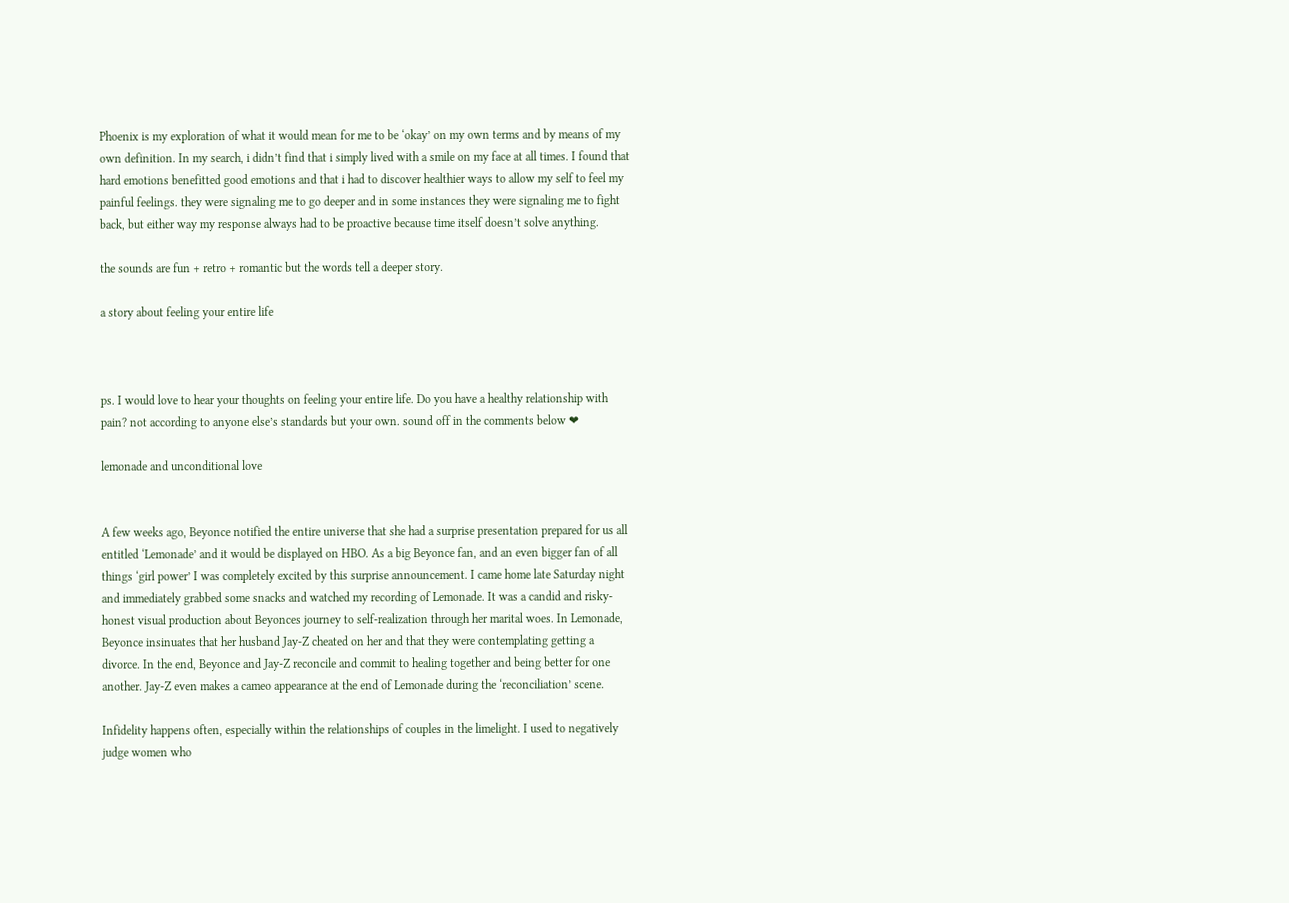Phoenix is my exploration of what it would mean for me to be ‘okay’ on my own terms and by means of my own definition. In my search, i didn’t find that i simply lived with a smile on my face at all times. I found that hard emotions benefitted good emotions and that i had to discover healthier ways to allow my self to feel my painful feelings. they were signaling me to go deeper and in some instances they were signaling me to fight back, but either way my response always had to be proactive because time itself doesn’t solve anything.

the sounds are fun + retro + romantic but the words tell a deeper story.

a story about feeling your entire life



ps. I would love to hear your thoughts on feeling your entire life. Do you have a healthy relationship with pain? not according to anyone else’s standards but your own. sound off in the comments below ❤

lemonade and unconditional love


A few weeks ago, Beyonce notified the entire universe that she had a surprise presentation prepared for us all entitled ‘Lemonade’ and it would be displayed on HBO. As a big Beyonce fan, and an even bigger fan of all things ‘girl power’ I was completely excited by this surprise announcement. I came home late Saturday night and immediately grabbed some snacks and watched my recording of Lemonade. It was a candid and risky-honest visual production about Beyonces journey to self-realization through her marital woes. In Lemonade, Beyonce insinuates that her husband Jay-Z cheated on her and that they were contemplating getting a divorce. In the end, Beyonce and Jay-Z reconcile and commit to healing together and being better for one another. Jay-Z even makes a cameo appearance at the end of Lemonade during the ‘reconciliation’ scene.

Infidelity happens often, especially within the relationships of couples in the limelight. I used to negatively judge women who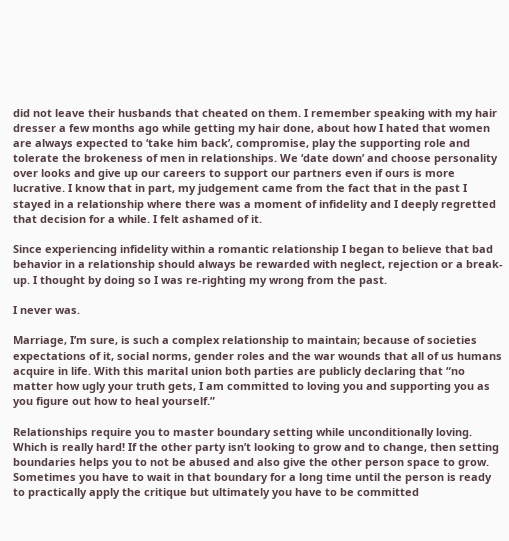did not leave their husbands that cheated on them. I remember speaking with my hair dresser a few months ago while getting my hair done, about how I hated that women are always expected to ‘take him back’, compromise, play the supporting role and tolerate the brokeness of men in relationships. We ‘date down’ and choose personality over looks and give up our careers to support our partners even if ours is more lucrative. I know that in part, my judgement came from the fact that in the past I stayed in a relationship where there was a moment of infidelity and I deeply regretted that decision for a while. I felt ashamed of it.

Since experiencing infidelity within a romantic relationship I began to believe that bad behavior in a relationship should always be rewarded with neglect, rejection or a break-up. I thought by doing so I was re-righting my wrong from the past.

I never was.

Marriage, I’m sure, is such a complex relationship to maintain; because of societies expectations of it, social norms, gender roles and the war wounds that all of us humans acquire in life. With this marital union both parties are publicly declaring that “no matter how ugly your truth gets, I am committed to loving you and supporting you as you figure out how to heal yourself.”

Relationships require you to master boundary setting while unconditionally loving. Which is really hard! If the other party isn’t looking to grow and to change, then setting boundaries helps you to not be abused and also give the other person space to grow. Sometimes you have to wait in that boundary for a long time until the person is ready to practically apply the critique but ultimately you have to be committed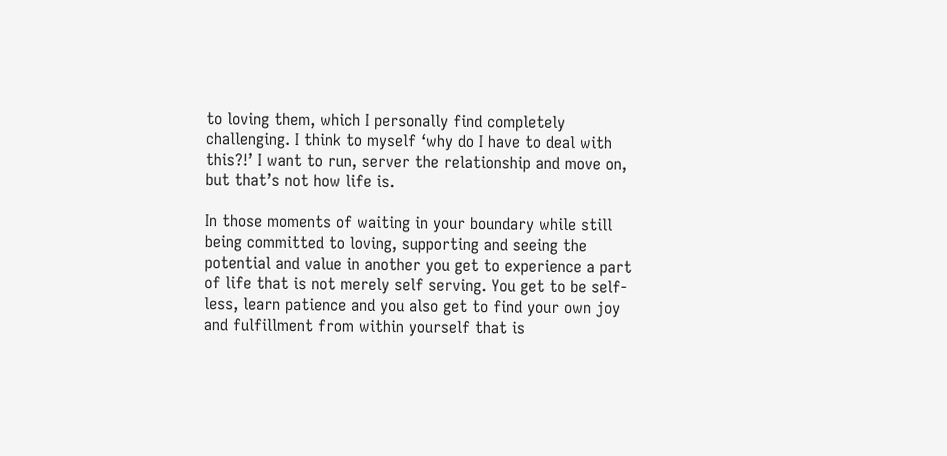to loving them, which I personally find completely challenging. I think to myself ‘why do I have to deal with this?!’ I want to run, server the relationship and move on, but that’s not how life is.

In those moments of waiting in your boundary while still being committed to loving, supporting and seeing the potential and value in another you get to experience a part of life that is not merely self serving. You get to be self-less, learn patience and you also get to find your own joy and fulfillment from within yourself that is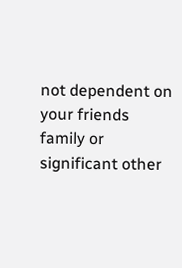not dependent on your friends family or significant other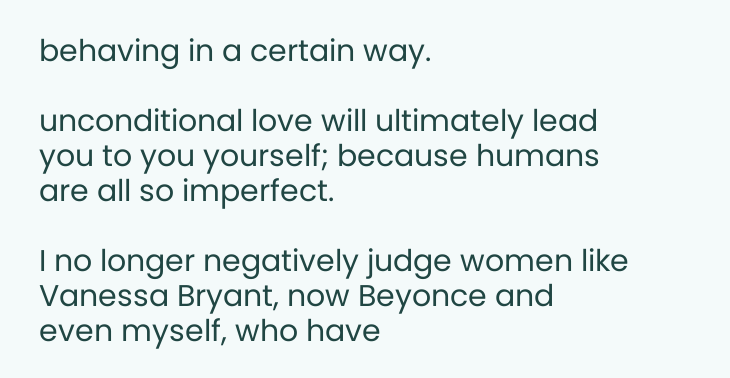behaving in a certain way.

unconditional love will ultimately lead you to you yourself; because humans are all so imperfect.

I no longer negatively judge women like Vanessa Bryant, now Beyonce and even myself, who have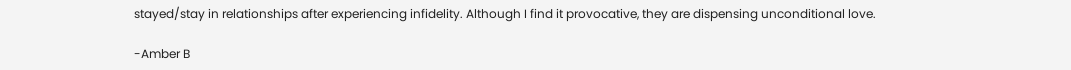stayed/stay in relationships after experiencing infidelity. Although I find it provocative, they are dispensing unconditional love.

-Amber B